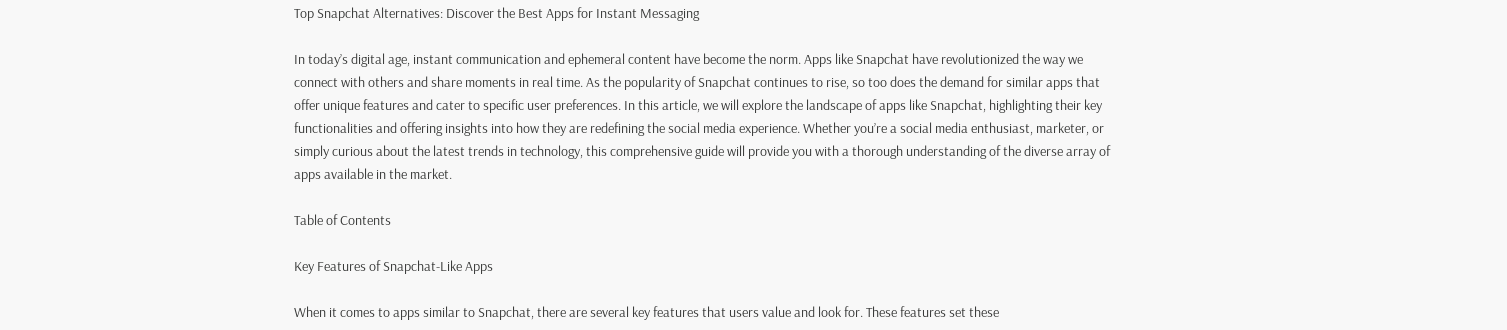Top Snapchat Alternatives: Discover the Best Apps for Instant Messaging

In today’s digital age, instant communication and ephemeral content have become the norm. Apps like Snapchat have revolutionized the way we connect with others and share moments in real time. As the popularity of Snapchat continues to rise, so too does the demand for similar apps that offer unique features and cater to specific user preferences. In this article, we will explore the landscape of apps like Snapchat, highlighting their key functionalities and offering insights into how they are redefining the social media experience. Whether you’re a social media enthusiast, marketer, or simply curious about the latest trends in technology, this comprehensive guide will provide you with a thorough understanding of the diverse array of apps available in the market.

Table of Contents

Key Features of Snapchat-Like Apps

When it comes to apps similar to Snapchat, there are several key features that users value and look for. These features set these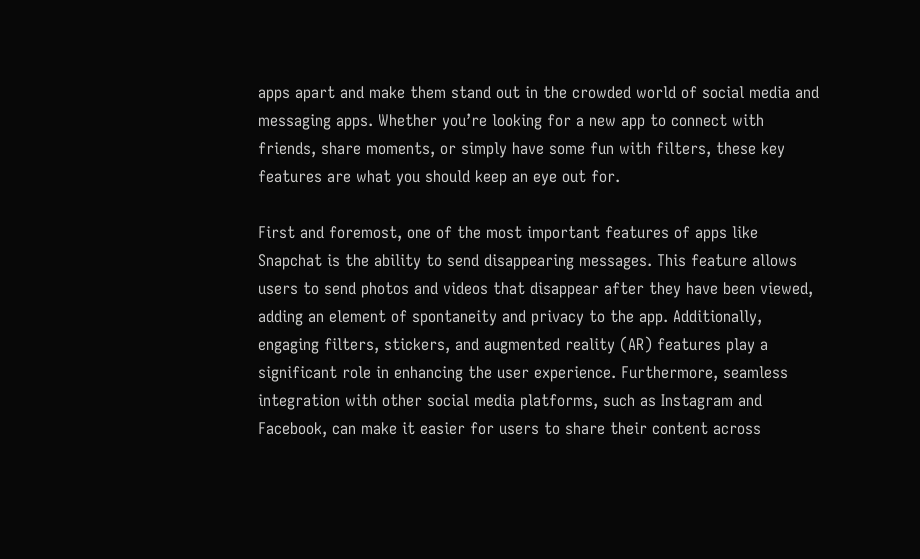apps apart and make them stand out in the crowded world of social media and messaging apps. Whether you’re looking for a new app to connect with friends, share moments, or simply have some fun with filters, these key features are what you should keep an eye out for.

First and foremost, one of the most important features of apps like Snapchat is the ability to send disappearing messages. This feature allows users to send photos and videos that disappear after they have been viewed, adding an element of spontaneity and privacy to the app. Additionally, engaging filters, stickers, and augmented reality (AR) features play a significant role in enhancing the user experience. Furthermore, seamless integration with other social media platforms, such as Instagram and Facebook, can make it easier for users to share their content across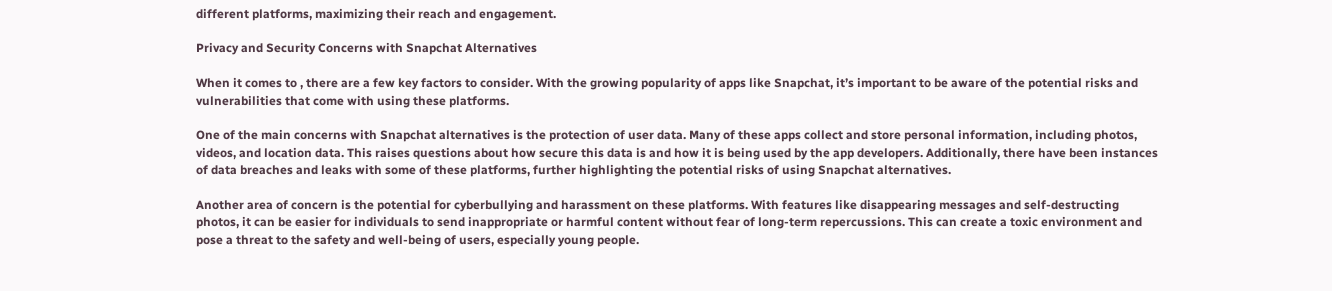different platforms, maximizing their reach and engagement.

Privacy and Security Concerns with Snapchat Alternatives

When it comes to , there are a few key factors to consider. With the growing popularity of apps like Snapchat, it’s important to be aware of the potential risks and vulnerabilities that come with using these platforms.

One of the main concerns with Snapchat alternatives is the protection of user data. Many of these apps collect and store personal information, including photos, videos, and location data. This raises questions about how secure this data is and how it is being used by the app developers. Additionally, there have been instances of data breaches and leaks with some of these platforms, further highlighting the potential risks of using Snapchat alternatives.

Another area of concern is the potential for cyberbullying and harassment on these platforms. With features like disappearing messages and self-destructing photos, it can be easier for individuals to send inappropriate or harmful content without fear of long-term repercussions. This can create a toxic environment and pose a threat to the safety and well-being of users, especially young people.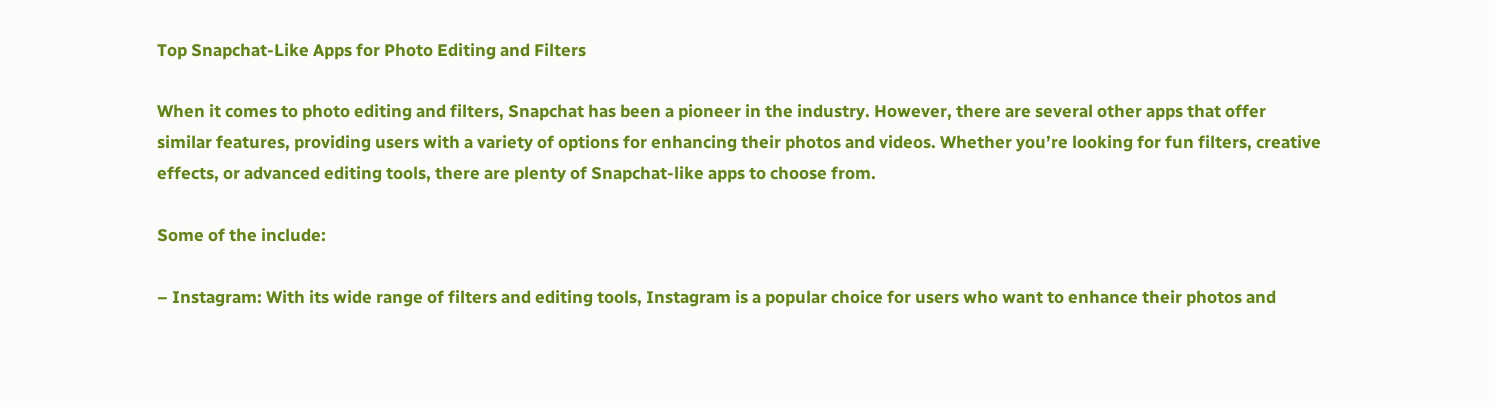Top Snapchat-Like Apps for Photo Editing and Filters

When it comes to photo editing and filters, Snapchat has been a pioneer in the industry. However, there are several other apps that offer similar features, providing users with a variety of options for enhancing their photos and videos. Whether you’re looking for fun filters, creative effects, or advanced editing tools, there are plenty of Snapchat-like apps to choose from.

Some of the include:

– Instagram: With its wide range of filters and editing tools, Instagram is a popular choice for users who want to enhance their photos and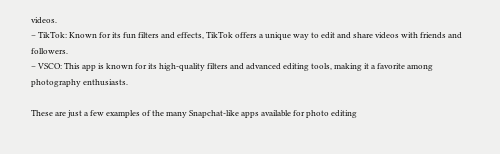videos.
– TikTok: Known for its fun filters and effects, TikTok offers a unique way to edit and share videos with friends and followers.
– VSCO: This app is known for its high-quality filters and advanced editing tools, making it a favorite among photography enthusiasts.

These are just a few examples of the many Snapchat-like apps available for photo editing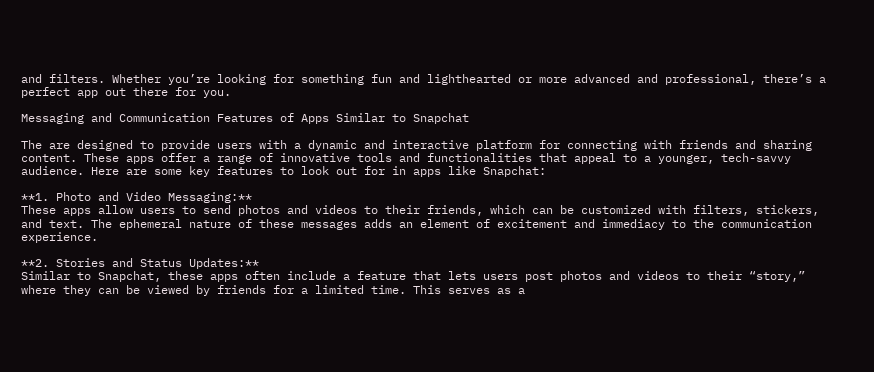and filters. Whether you’re looking for something fun and lighthearted or more advanced and professional, there’s a perfect app out there for you.

Messaging and Communication Features of Apps Similar to Snapchat

The are designed to provide users with a dynamic and interactive platform for connecting with friends and sharing content. These apps offer a range of innovative tools and functionalities that appeal to a younger, tech-savvy audience. Here are some key features to look out for in apps like Snapchat:

**1. Photo and Video Messaging:**
These apps allow users to send photos and videos to their friends, which can be customized with filters, stickers, and text. The ephemeral nature of these messages adds an element of excitement and immediacy to the communication experience.

**2. Stories and Status Updates:**
Similar to Snapchat, these apps often include a feature that lets users post photos and videos to their “story,” where they can be viewed by friends for a limited time. This serves as a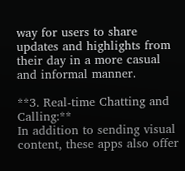way for users to share updates and highlights from their day in a more casual and informal manner.

**3. Real-time Chatting and Calling:**
In addition to sending visual content, these apps also offer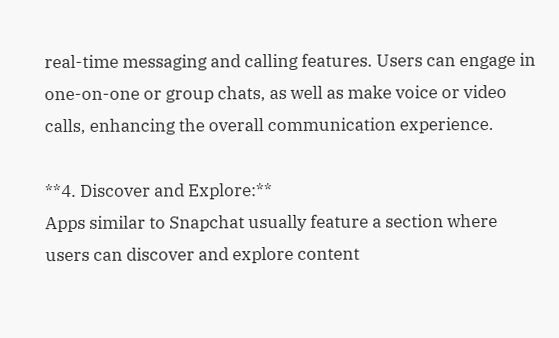real-time messaging and calling features. Users can engage in one-on-one or group chats, as well as make voice or video calls, enhancing the overall communication experience.

**4. Discover and Explore:**
Apps similar to Snapchat usually feature a section where users can discover and explore content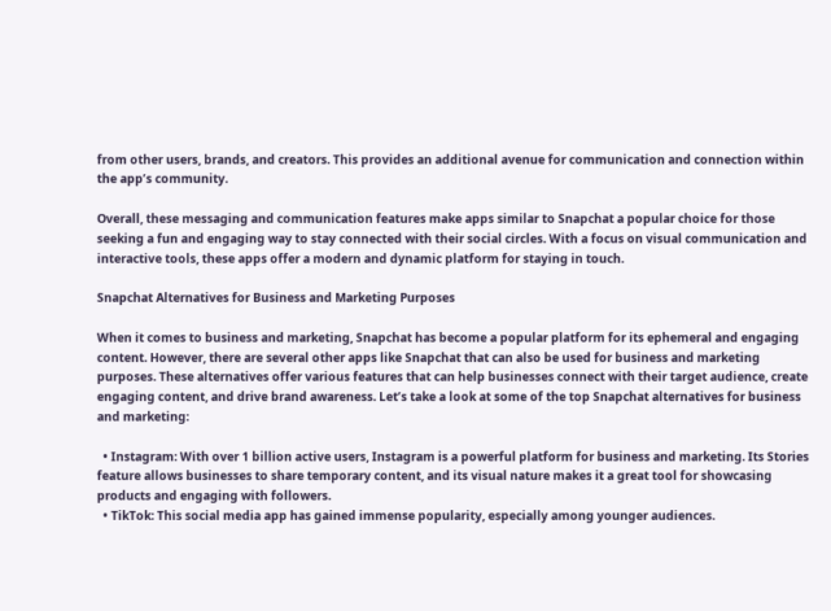from other users, brands, and creators. This provides an additional avenue for communication and connection within the app’s community.

Overall, these messaging and communication features make apps similar to Snapchat a popular choice for those seeking a fun and engaging way to stay connected with their social circles. With a focus on visual communication and interactive tools, these apps offer a modern and dynamic platform for staying in touch.

Snapchat Alternatives for Business and Marketing Purposes

When it comes to business and marketing, Snapchat has become a popular platform for its ephemeral and engaging content. However, there are several other apps like Snapchat that can also be used for business and marketing purposes. These alternatives offer various features that can help businesses connect with their target audience, create engaging content, and drive brand awareness. Let’s take a look at some of the top Snapchat alternatives for business and marketing:

  • Instagram: With over 1 billion active users, Instagram is a powerful platform for business and marketing. Its Stories feature allows businesses to share temporary content, and its visual nature makes it a great tool for showcasing products and engaging with followers.
  • TikTok: This social media app has gained immense popularity, especially among younger audiences.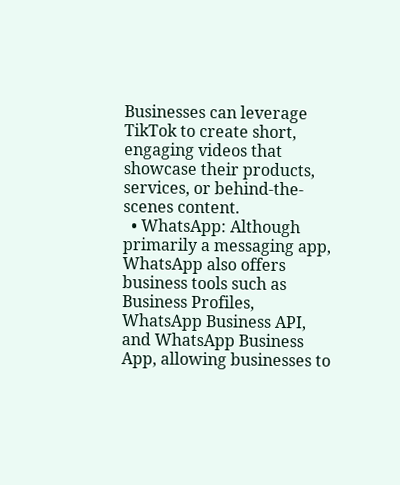Businesses can leverage TikTok to create short, engaging videos that showcase their products, services, or behind-the-scenes content.
  • WhatsApp: Although primarily a messaging app, WhatsApp also offers business tools such as Business Profiles, WhatsApp Business API, and WhatsApp Business App, allowing businesses to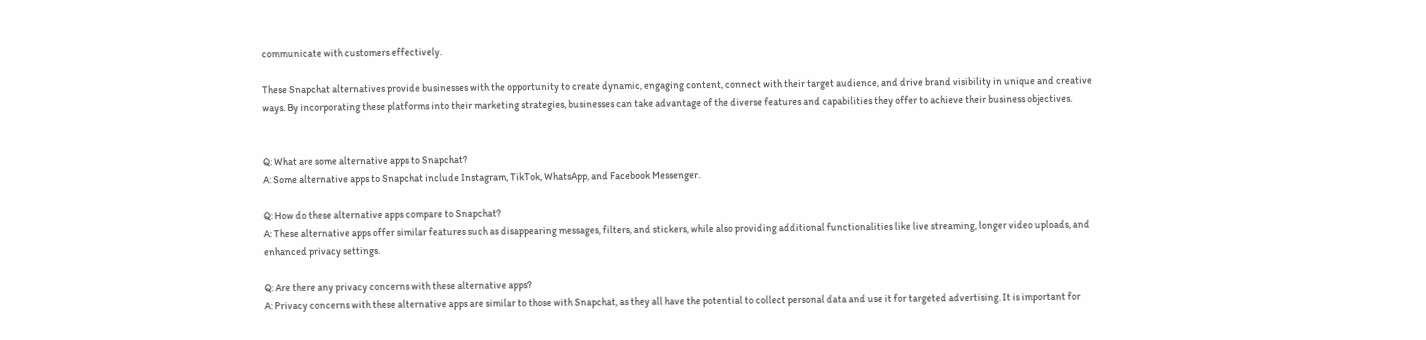communicate with customers effectively.

These Snapchat alternatives provide businesses with the opportunity to create dynamic, engaging content, connect with their target audience, and drive brand visibility in unique and creative ways. By incorporating these platforms into their marketing strategies, businesses can take advantage of the diverse features and capabilities they offer to achieve their business objectives.


Q: What are some alternative apps to Snapchat?
A: Some alternative apps to Snapchat include Instagram, TikTok, WhatsApp, and Facebook Messenger.

Q: How do these alternative apps compare to Snapchat?
A: These alternative apps offer similar features such as disappearing messages, filters, and stickers, while also providing additional functionalities like live streaming, longer video uploads, and enhanced privacy settings.

Q: Are there any privacy concerns with these alternative apps?
A: Privacy concerns with these alternative apps are similar to those with Snapchat, as they all have the potential to collect personal data and use it for targeted advertising. It is important for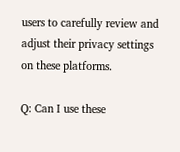users to carefully review and adjust their privacy settings on these platforms.

Q: Can I use these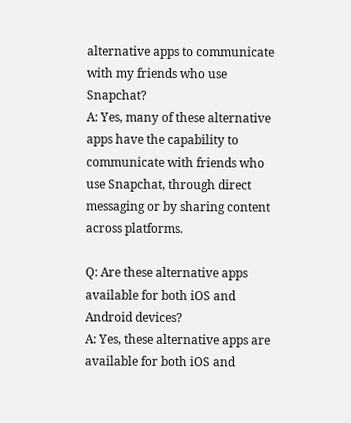alternative apps to communicate with my friends who use Snapchat?
A: Yes, many of these alternative apps have the capability to communicate with friends who use Snapchat, through direct messaging or by sharing content across platforms.

Q: Are these alternative apps available for both iOS and Android devices?
A: Yes, these alternative apps are available for both iOS and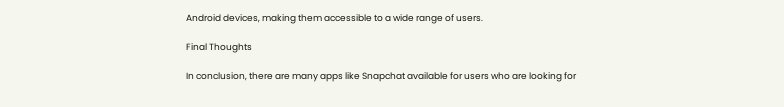Android devices, making them accessible to a wide range of users.

Final Thoughts

In conclusion, there are many apps like Snapchat available for users who are looking for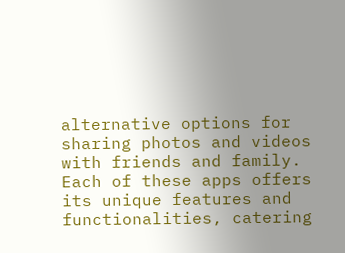alternative options for sharing photos and videos with friends and family. Each of these apps offers its unique features and functionalities, catering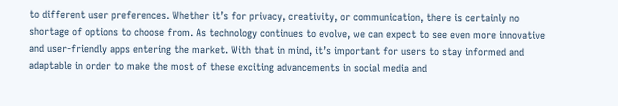to different user preferences. Whether it’s for privacy, creativity, or communication, there is certainly no shortage of options to choose from. As technology continues to evolve, we can expect to see even more innovative and user-friendly apps entering the market. With that in mind, it’s important for users to stay informed and adaptable in order to make the most of these exciting advancements in social media and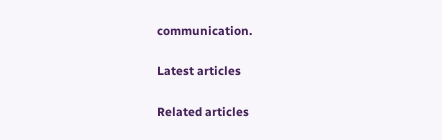communication.

Latest articles

Related articles